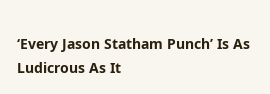‘Every Jason Statham Punch’ Is As Ludicrous As It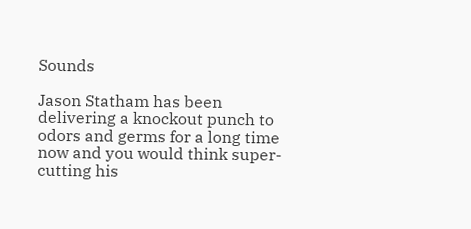Sounds

Jason Statham has been delivering a knockout punch to odors and germs for a long time now and you would think super-cutting his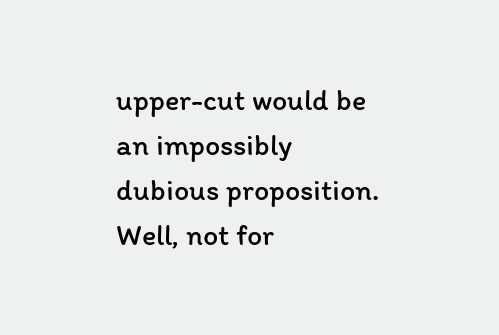upper-cut would be an impossibly dubious proposition. Well, not for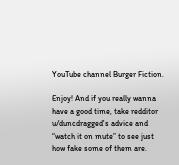YouTube channel Burger Fiction.

Enjoy! And if you really wanna have a good time, take redditor u/duncdragged's advice and “watch it on mute” to see just how fake some of them are.